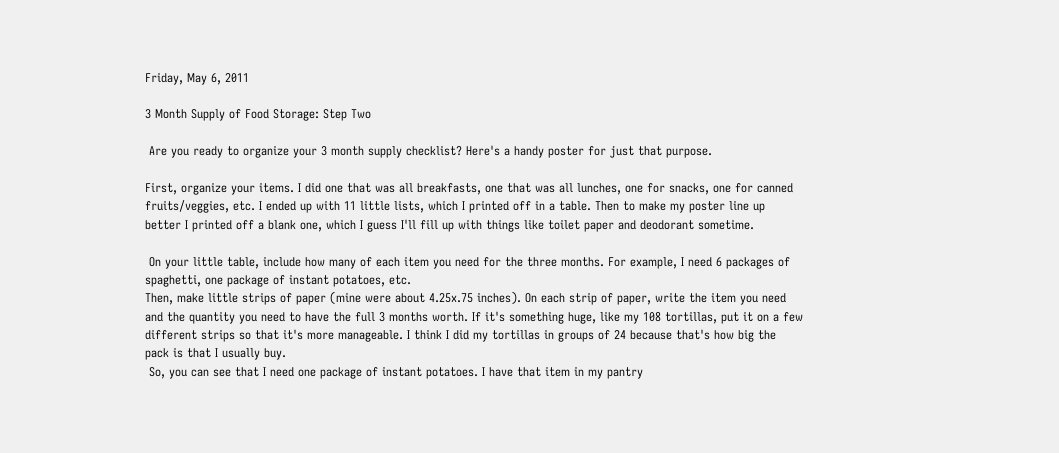Friday, May 6, 2011

3 Month Supply of Food Storage: Step Two

 Are you ready to organize your 3 month supply checklist? Here's a handy poster for just that purpose.

First, organize your items. I did one that was all breakfasts, one that was all lunches, one for snacks, one for canned fruits/veggies, etc. I ended up with 11 little lists, which I printed off in a table. Then to make my poster line up better I printed off a blank one, which I guess I'll fill up with things like toilet paper and deodorant sometime.

 On your little table, include how many of each item you need for the three months. For example, I need 6 packages of spaghetti, one package of instant potatoes, etc.
Then, make little strips of paper (mine were about 4.25x.75 inches). On each strip of paper, write the item you need and the quantity you need to have the full 3 months worth. If it's something huge, like my 108 tortillas, put it on a few different strips so that it's more manageable. I think I did my tortillas in groups of 24 because that's how big the pack is that I usually buy.
 So, you can see that I need one package of instant potatoes. I have that item in my pantry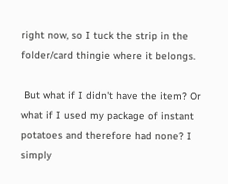right now, so I tuck the strip in the folder/card thingie where it belongs.

 But what if I didn't have the item? Or what if I used my package of instant potatoes and therefore had none? I simply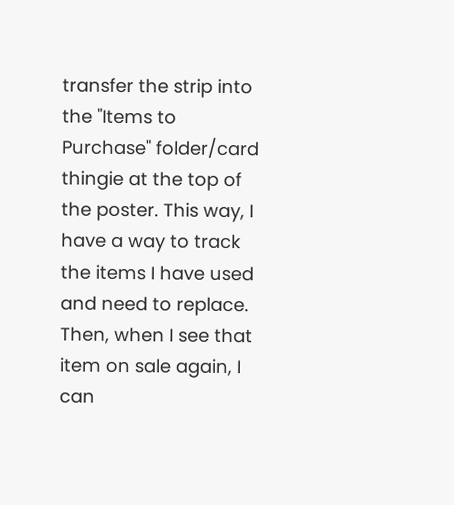transfer the strip into the "Items to Purchase" folder/card thingie at the top of the poster. This way, I have a way to track the items I have used and need to replace. Then, when I see that item on sale again, I can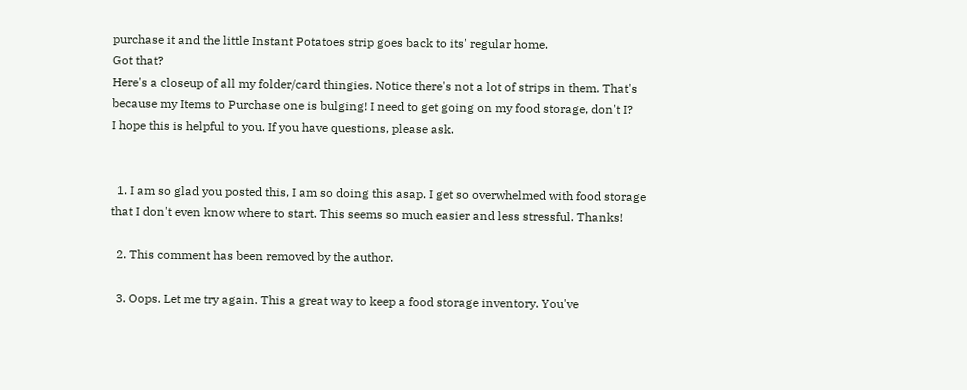purchase it and the little Instant Potatoes strip goes back to its' regular home.
Got that?
Here's a closeup of all my folder/card thingies. Notice there's not a lot of strips in them. That's because my Items to Purchase one is bulging! I need to get going on my food storage, don't I?
I hope this is helpful to you. If you have questions, please ask.


  1. I am so glad you posted this, I am so doing this asap. I get so overwhelmed with food storage that I don't even know where to start. This seems so much easier and less stressful. Thanks!

  2. This comment has been removed by the author.

  3. Oops. Let me try again. This a great way to keep a food storage inventory. You've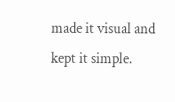made it visual and kept it simple.